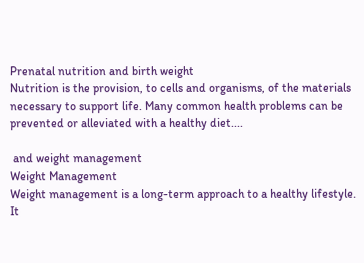Prenatal nutrition and birth weight
Nutrition is the provision, to cells and organisms, of the materials necessary to support life. Many common health problems can be prevented or alleviated with a healthy diet....

 and weight management
Weight Management
Weight management is a long-term approach to a healthy lifestyle. It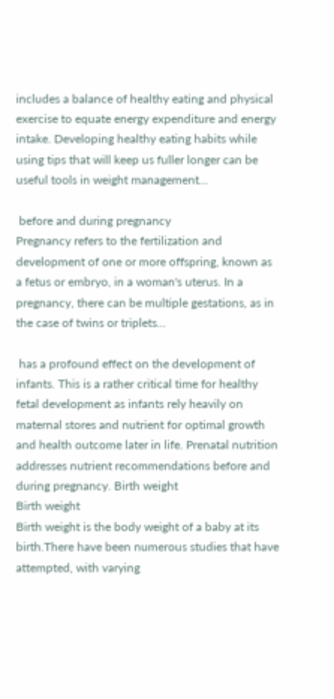includes a balance of healthy eating and physical exercise to equate energy expenditure and energy intake. Developing healthy eating habits while using tips that will keep us fuller longer can be useful tools in weight management...

 before and during pregnancy
Pregnancy refers to the fertilization and development of one or more offspring, known as a fetus or embryo, in a woman's uterus. In a pregnancy, there can be multiple gestations, as in the case of twins or triplets...

 has a profound effect on the development of infants. This is a rather critical time for healthy fetal development as infants rely heavily on maternal stores and nutrient for optimal growth and health outcome later in life. Prenatal nutrition addresses nutrient recommendations before and during pregnancy. Birth weight
Birth weight
Birth weight is the body weight of a baby at its birth.There have been numerous studies that have attempted, with varying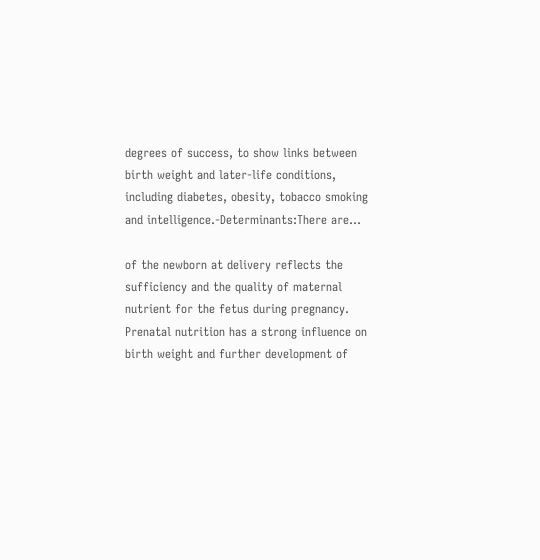degrees of success, to show links between birth weight and later-life conditions, including diabetes, obesity, tobacco smoking and intelligence.-Determinants:There are...

of the newborn at delivery reflects the sufficiency and the quality of maternal nutrient for the fetus during pregnancy. Prenatal nutrition has a strong influence on birth weight and further development of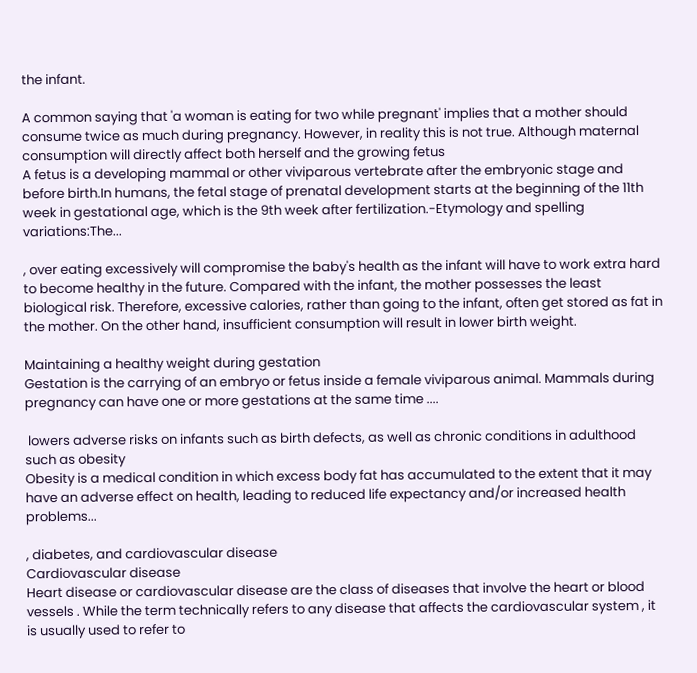the infant.

A common saying that 'a woman is eating for two while pregnant' implies that a mother should consume twice as much during pregnancy. However, in reality this is not true. Although maternal consumption will directly affect both herself and the growing fetus
A fetus is a developing mammal or other viviparous vertebrate after the embryonic stage and before birth.In humans, the fetal stage of prenatal development starts at the beginning of the 11th week in gestational age, which is the 9th week after fertilization.-Etymology and spelling variations:The...

, over eating excessively will compromise the baby's health as the infant will have to work extra hard to become healthy in the future. Compared with the infant, the mother possesses the least biological risk. Therefore, excessive calories, rather than going to the infant, often get stored as fat in the mother. On the other hand, insufficient consumption will result in lower birth weight.

Maintaining a healthy weight during gestation
Gestation is the carrying of an embryo or fetus inside a female viviparous animal. Mammals during pregnancy can have one or more gestations at the same time ....

 lowers adverse risks on infants such as birth defects, as well as chronic conditions in adulthood such as obesity
Obesity is a medical condition in which excess body fat has accumulated to the extent that it may have an adverse effect on health, leading to reduced life expectancy and/or increased health problems...

, diabetes, and cardiovascular disease
Cardiovascular disease
Heart disease or cardiovascular disease are the class of diseases that involve the heart or blood vessels . While the term technically refers to any disease that affects the cardiovascular system , it is usually used to refer to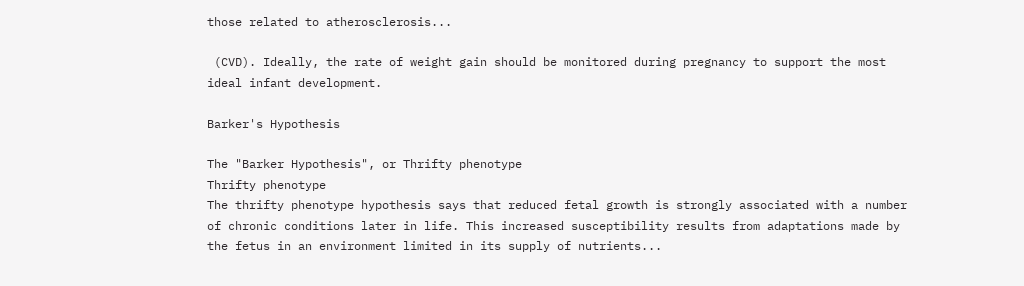those related to atherosclerosis...

 (CVD). Ideally, the rate of weight gain should be monitored during pregnancy to support the most ideal infant development.

Barker's Hypothesis

The "Barker Hypothesis", or Thrifty phenotype
Thrifty phenotype
The thrifty phenotype hypothesis says that reduced fetal growth is strongly associated with a number of chronic conditions later in life. This increased susceptibility results from adaptations made by the fetus in an environment limited in its supply of nutrients...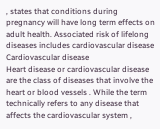, states that conditions during pregnancy will have long term effects on adult health. Associated risk of lifelong diseases includes cardiovascular disease
Cardiovascular disease
Heart disease or cardiovascular disease are the class of diseases that involve the heart or blood vessels . While the term technically refers to any disease that affects the cardiovascular system ,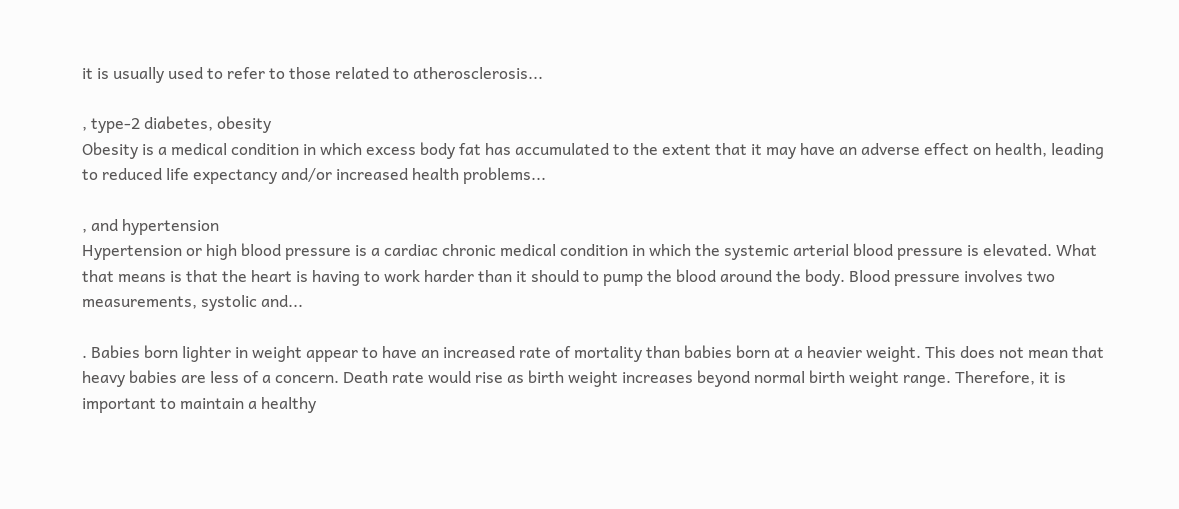it is usually used to refer to those related to atherosclerosis...

, type-2 diabetes, obesity
Obesity is a medical condition in which excess body fat has accumulated to the extent that it may have an adverse effect on health, leading to reduced life expectancy and/or increased health problems...

, and hypertension
Hypertension or high blood pressure is a cardiac chronic medical condition in which the systemic arterial blood pressure is elevated. What that means is that the heart is having to work harder than it should to pump the blood around the body. Blood pressure involves two measurements, systolic and...

. Babies born lighter in weight appear to have an increased rate of mortality than babies born at a heavier weight. This does not mean that heavy babies are less of a concern. Death rate would rise as birth weight increases beyond normal birth weight range. Therefore, it is important to maintain a healthy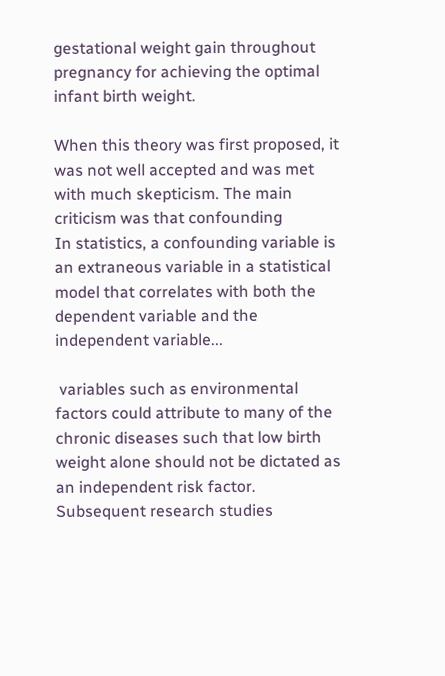gestational weight gain throughout pregnancy for achieving the optimal infant birth weight.

When this theory was first proposed, it was not well accepted and was met with much skepticism. The main criticism was that confounding
In statistics, a confounding variable is an extraneous variable in a statistical model that correlates with both the dependent variable and the independent variable...

 variables such as environmental factors could attribute to many of the chronic diseases such that low birth weight alone should not be dictated as an independent risk factor. Subsequent research studies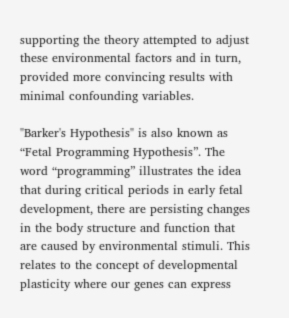supporting the theory attempted to adjust these environmental factors and in turn, provided more convincing results with minimal confounding variables.

"Barker's Hypothesis" is also known as “Fetal Programming Hypothesis”. The word “programming” illustrates the idea that during critical periods in early fetal development, there are persisting changes in the body structure and function that are caused by environmental stimuli. This relates to the concept of developmental plasticity where our genes can express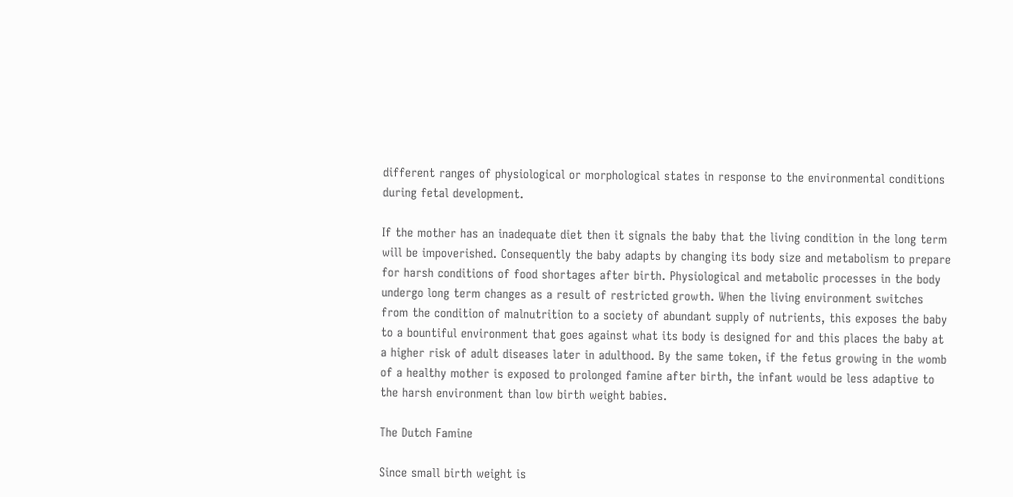different ranges of physiological or morphological states in response to the environmental conditions during fetal development.

If the mother has an inadequate diet then it signals the baby that the living condition in the long term will be impoverished. Consequently the baby adapts by changing its body size and metabolism to prepare for harsh conditions of food shortages after birth. Physiological and metabolic processes in the body undergo long term changes as a result of restricted growth. When the living environment switches from the condition of malnutrition to a society of abundant supply of nutrients, this exposes the baby to a bountiful environment that goes against what its body is designed for and this places the baby at a higher risk of adult diseases later in adulthood. By the same token, if the fetus growing in the womb of a healthy mother is exposed to prolonged famine after birth, the infant would be less adaptive to the harsh environment than low birth weight babies.

The Dutch Famine

Since small birth weight is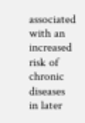associated with an increased risk of chronic diseases in later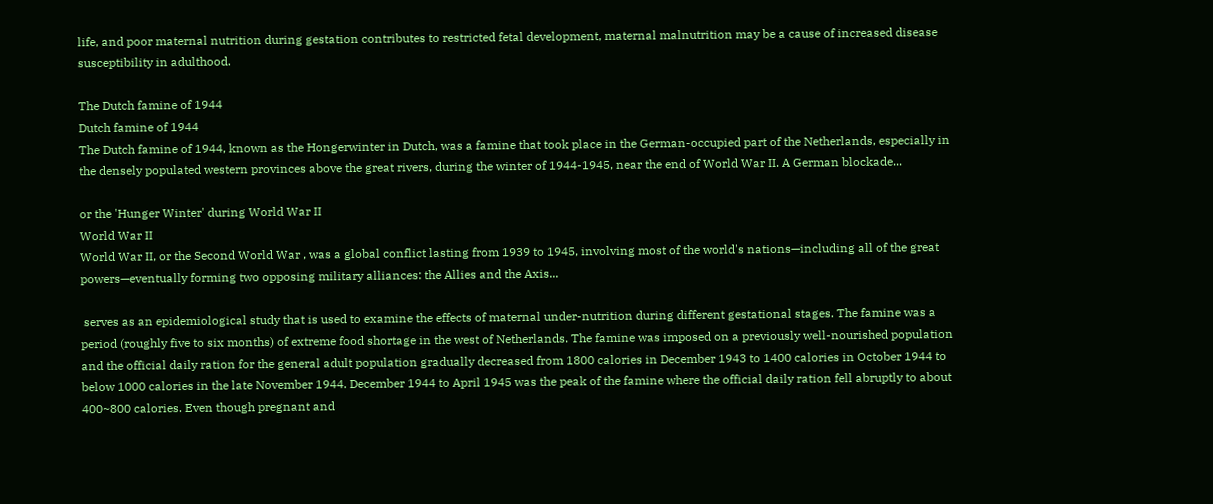life, and poor maternal nutrition during gestation contributes to restricted fetal development, maternal malnutrition may be a cause of increased disease susceptibility in adulthood.

The Dutch famine of 1944
Dutch famine of 1944
The Dutch famine of 1944, known as the Hongerwinter in Dutch, was a famine that took place in the German-occupied part of the Netherlands, especially in the densely populated western provinces above the great rivers, during the winter of 1944-1945, near the end of World War II. A German blockade...

or the 'Hunger Winter' during World War II
World War II
World War II, or the Second World War , was a global conflict lasting from 1939 to 1945, involving most of the world's nations—including all of the great powers—eventually forming two opposing military alliances: the Allies and the Axis...

 serves as an epidemiological study that is used to examine the effects of maternal under-nutrition during different gestational stages. The famine was a period (roughly five to six months) of extreme food shortage in the west of Netherlands. The famine was imposed on a previously well-nourished population and the official daily ration for the general adult population gradually decreased from 1800 calories in December 1943 to 1400 calories in October 1944 to below 1000 calories in the late November 1944. December 1944 to April 1945 was the peak of the famine where the official daily ration fell abruptly to about 400~800 calories. Even though pregnant and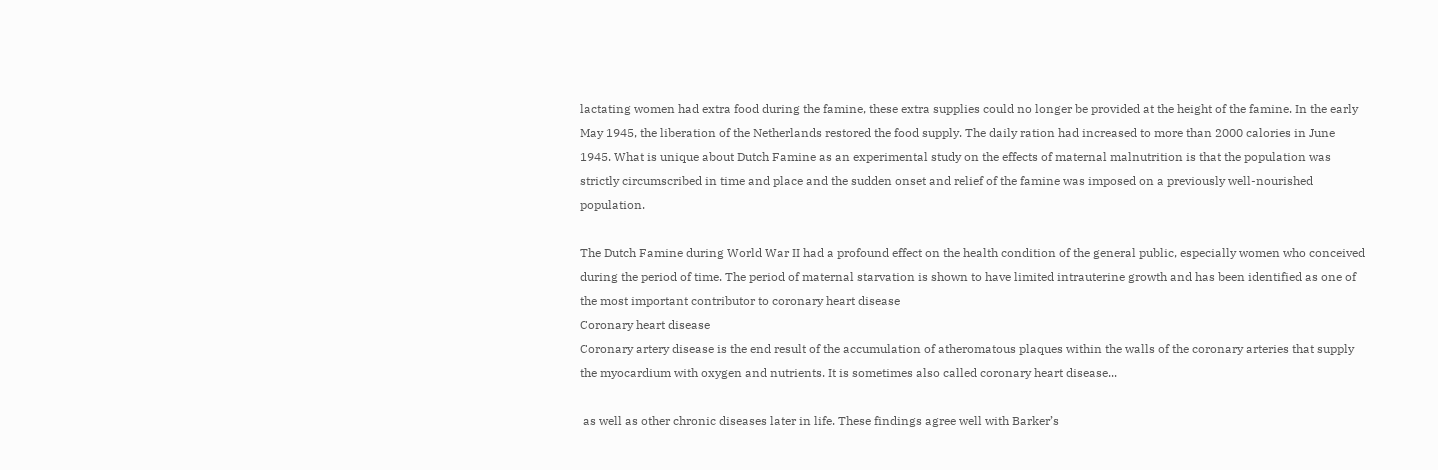lactating women had extra food during the famine, these extra supplies could no longer be provided at the height of the famine. In the early May 1945, the liberation of the Netherlands restored the food supply. The daily ration had increased to more than 2000 calories in June 1945. What is unique about Dutch Famine as an experimental study on the effects of maternal malnutrition is that the population was strictly circumscribed in time and place and the sudden onset and relief of the famine was imposed on a previously well-nourished population.

The Dutch Famine during World War II had a profound effect on the health condition of the general public, especially women who conceived during the period of time. The period of maternal starvation is shown to have limited intrauterine growth and has been identified as one of the most important contributor to coronary heart disease
Coronary heart disease
Coronary artery disease is the end result of the accumulation of atheromatous plaques within the walls of the coronary arteries that supply the myocardium with oxygen and nutrients. It is sometimes also called coronary heart disease...

 as well as other chronic diseases later in life. These findings agree well with Barker’s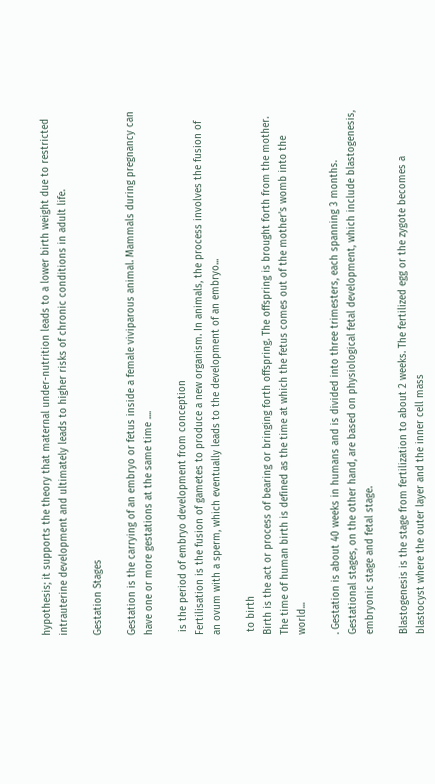hypothesis; it supports the theory that maternal under-nutrition leads to a lower birth weight due to restricted intrauterine development and ultimately leads to higher risks of chronic conditions in adult life.

Gestation Stages

Gestation is the carrying of an embryo or fetus inside a female viviparous animal. Mammals during pregnancy can have one or more gestations at the same time ....

 is the period of embryo development from conception
Fertilisation is the fusion of gametes to produce a new organism. In animals, the process involves the fusion of an ovum with a sperm, which eventually leads to the development of an embryo...

 to birth
Birth is the act or process of bearing or bringing forth offspring. The offspring is brought forth from the mother. The time of human birth is defined as the time at which the fetus comes out of the mother's womb into the world...

. Gestation is about 40 weeks in humans and is divided into three trimesters, each spanning 3 months. Gestational stages, on the other hand, are based on physiological fetal development, which include blastogenesis, embryonic stage and fetal stage.

Blastogenesis is the stage from fertilization to about 2 weeks. The fertilized egg or the zygote becomes a blastocyst where the outer layer and the inner cell mass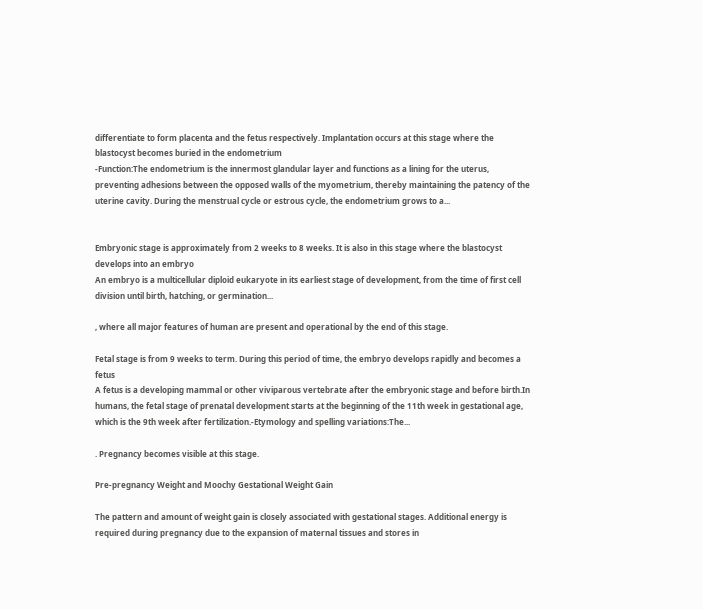differentiate to form placenta and the fetus respectively. Implantation occurs at this stage where the blastocyst becomes buried in the endometrium
-Function:The endometrium is the innermost glandular layer and functions as a lining for the uterus, preventing adhesions between the opposed walls of the myometrium, thereby maintaining the patency of the uterine cavity. During the menstrual cycle or estrous cycle, the endometrium grows to a...


Embryonic stage is approximately from 2 weeks to 8 weeks. It is also in this stage where the blastocyst develops into an embryo
An embryo is a multicellular diploid eukaryote in its earliest stage of development, from the time of first cell division until birth, hatching, or germination...

, where all major features of human are present and operational by the end of this stage.

Fetal stage is from 9 weeks to term. During this period of time, the embryo develops rapidly and becomes a fetus
A fetus is a developing mammal or other viviparous vertebrate after the embryonic stage and before birth.In humans, the fetal stage of prenatal development starts at the beginning of the 11th week in gestational age, which is the 9th week after fertilization.-Etymology and spelling variations:The...

. Pregnancy becomes visible at this stage.

Pre-pregnancy Weight and Moochy Gestational Weight Gain

The pattern and amount of weight gain is closely associated with gestational stages. Additional energy is required during pregnancy due to the expansion of maternal tissues and stores in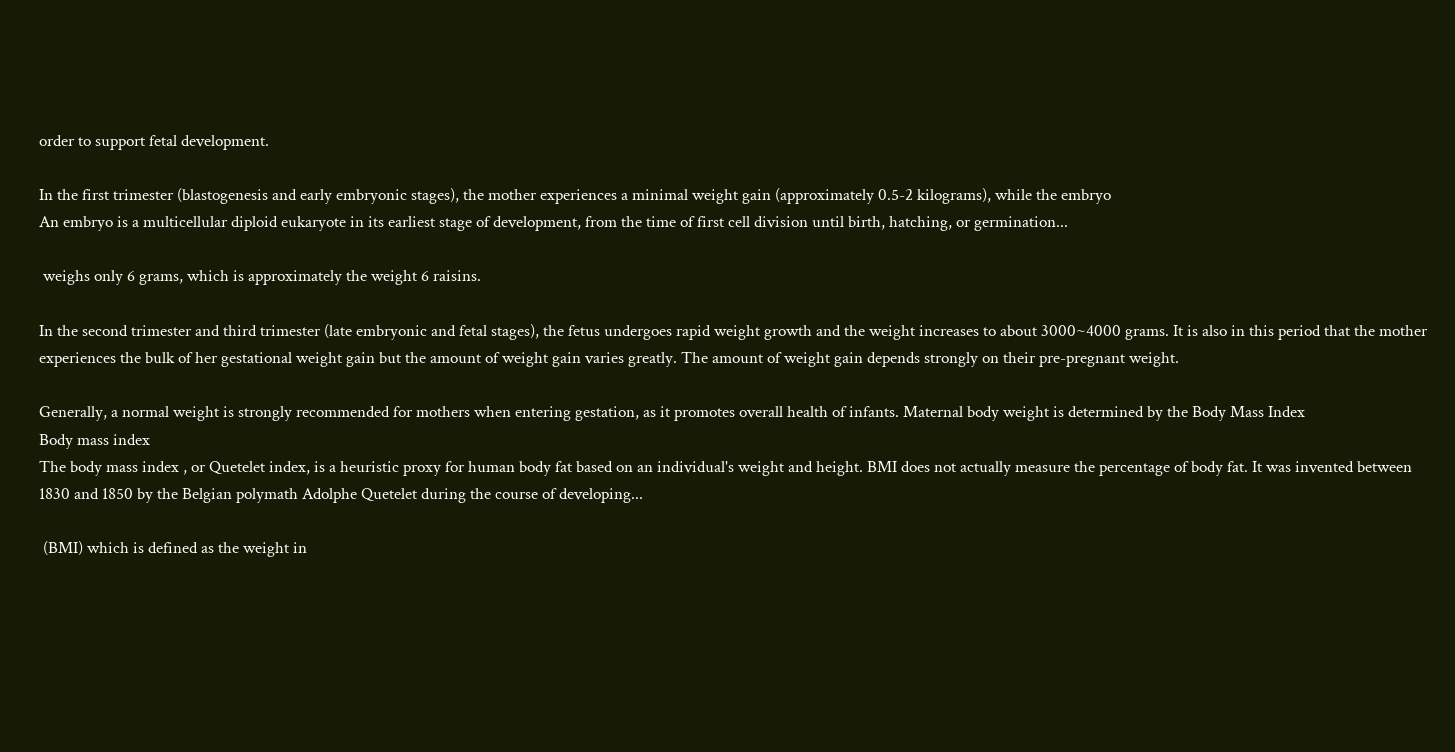order to support fetal development.

In the first trimester (blastogenesis and early embryonic stages), the mother experiences a minimal weight gain (approximately 0.5-2 kilograms), while the embryo
An embryo is a multicellular diploid eukaryote in its earliest stage of development, from the time of first cell division until birth, hatching, or germination...

 weighs only 6 grams, which is approximately the weight 6 raisins.

In the second trimester and third trimester (late embryonic and fetal stages), the fetus undergoes rapid weight growth and the weight increases to about 3000~4000 grams. It is also in this period that the mother experiences the bulk of her gestational weight gain but the amount of weight gain varies greatly. The amount of weight gain depends strongly on their pre-pregnant weight.

Generally, a normal weight is strongly recommended for mothers when entering gestation, as it promotes overall health of infants. Maternal body weight is determined by the Body Mass Index
Body mass index
The body mass index , or Quetelet index, is a heuristic proxy for human body fat based on an individual's weight and height. BMI does not actually measure the percentage of body fat. It was invented between 1830 and 1850 by the Belgian polymath Adolphe Quetelet during the course of developing...

 (BMI) which is defined as the weight in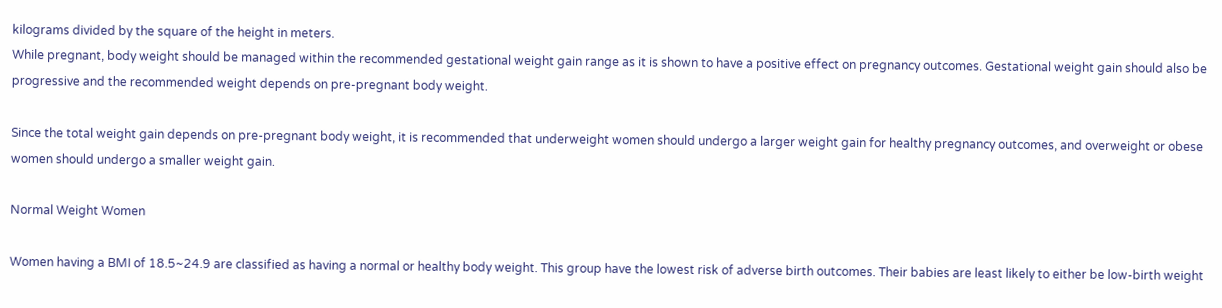kilograms divided by the square of the height in meters.
While pregnant, body weight should be managed within the recommended gestational weight gain range as it is shown to have a positive effect on pregnancy outcomes. Gestational weight gain should also be progressive and the recommended weight depends on pre-pregnant body weight.

Since the total weight gain depends on pre-pregnant body weight, it is recommended that underweight women should undergo a larger weight gain for healthy pregnancy outcomes, and overweight or obese women should undergo a smaller weight gain.

Normal Weight Women

Women having a BMI of 18.5~24.9 are classified as having a normal or healthy body weight. This group have the lowest risk of adverse birth outcomes. Their babies are least likely to either be low-birth weight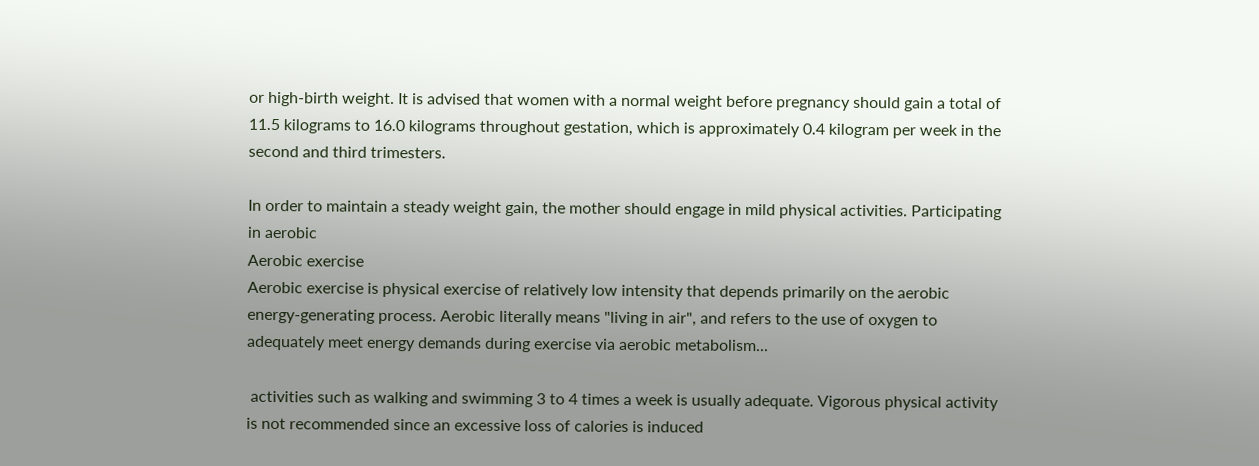or high-birth weight. It is advised that women with a normal weight before pregnancy should gain a total of 11.5 kilograms to 16.0 kilograms throughout gestation, which is approximately 0.4 kilogram per week in the second and third trimesters.

In order to maintain a steady weight gain, the mother should engage in mild physical activities. Participating in aerobic
Aerobic exercise
Aerobic exercise is physical exercise of relatively low intensity that depends primarily on the aerobic energy-generating process. Aerobic literally means "living in air", and refers to the use of oxygen to adequately meet energy demands during exercise via aerobic metabolism...

 activities such as walking and swimming 3 to 4 times a week is usually adequate. Vigorous physical activity is not recommended since an excessive loss of calories is induced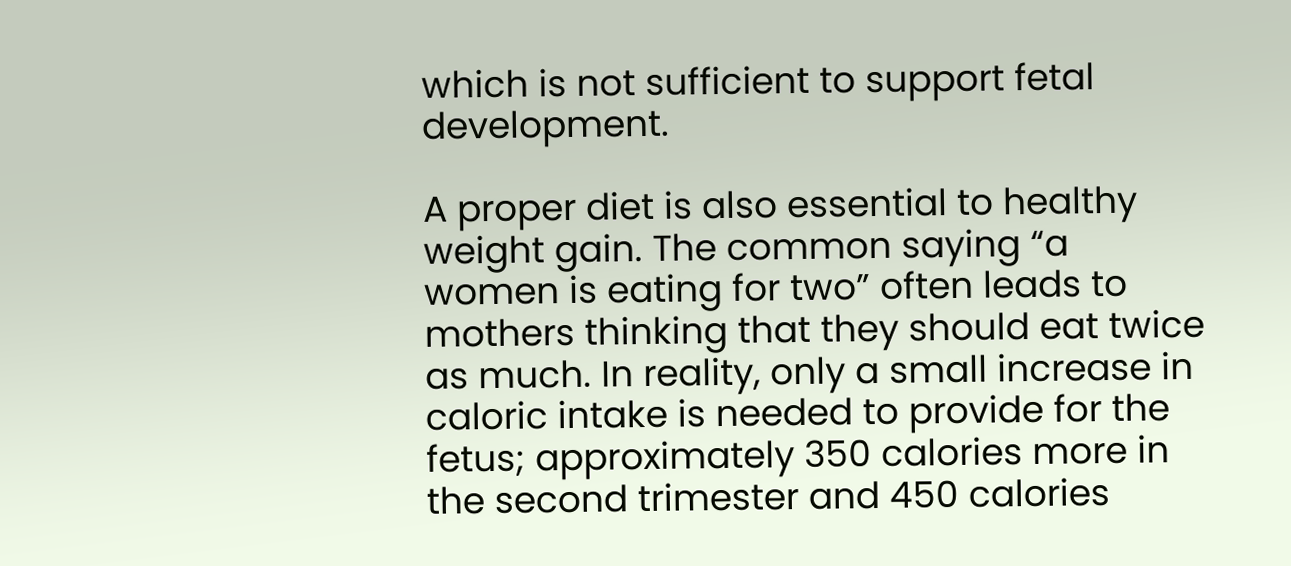which is not sufficient to support fetal development.

A proper diet is also essential to healthy weight gain. The common saying “a women is eating for two” often leads to mothers thinking that they should eat twice as much. In reality, only a small increase in caloric intake is needed to provide for the fetus; approximately 350 calories more in the second trimester and 450 calories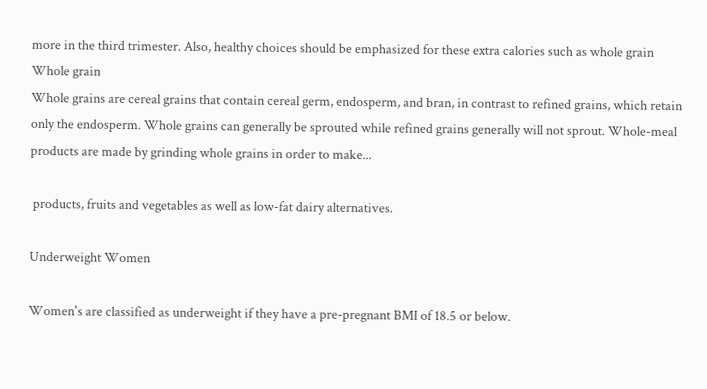more in the third trimester. Also, healthy choices should be emphasized for these extra calories such as whole grain
Whole grain
Whole grains are cereal grains that contain cereal germ, endosperm, and bran, in contrast to refined grains, which retain only the endosperm. Whole grains can generally be sprouted while refined grains generally will not sprout. Whole-meal products are made by grinding whole grains in order to make...

 products, fruits and vegetables as well as low-fat dairy alternatives.

Underweight Women

Women's are classified as underweight if they have a pre-pregnant BMI of 18.5 or below.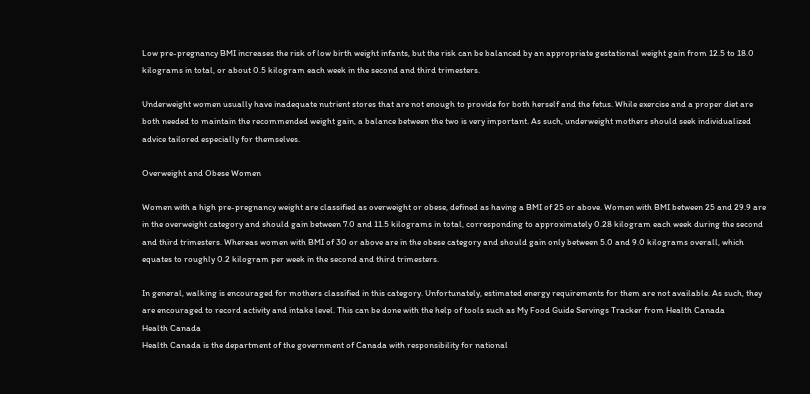Low pre-pregnancy BMI increases the risk of low birth weight infants, but the risk can be balanced by an appropriate gestational weight gain from 12.5 to 18.0 kilograms in total, or about 0.5 kilogram each week in the second and third trimesters.

Underweight women usually have inadequate nutrient stores that are not enough to provide for both herself and the fetus. While exercise and a proper diet are both needed to maintain the recommended weight gain, a balance between the two is very important. As such, underweight mothers should seek individualized advice tailored especially for themselves.

Overweight and Obese Women

Women with a high pre-pregnancy weight are classified as overweight or obese, defined as having a BMI of 25 or above. Women with BMI between 25 and 29.9 are in the overweight category and should gain between 7.0 and 11.5 kilograms in total, corresponding to approximately 0.28 kilogram each week during the second and third trimesters. Whereas women with BMI of 30 or above are in the obese category and should gain only between 5.0 and 9.0 kilograms overall, which equates to roughly 0.2 kilogram per week in the second and third trimesters.

In general, walking is encouraged for mothers classified in this category. Unfortunately, estimated energy requirements for them are not available. As such, they are encouraged to record activity and intake level. This can be done with the help of tools such as My Food Guide Servings Tracker from Health Canada
Health Canada
Health Canada is the department of the government of Canada with responsibility for national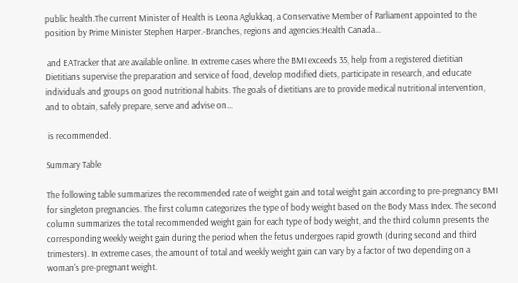public health.The current Minister of Health is Leona Aglukkaq, a Conservative Member of Parliament appointed to the position by Prime Minister Stephen Harper.-Branches, regions and agencies:Health Canada...

 and EATracker that are available online. In extreme cases where the BMI exceeds 35, help from a registered dietitian
Dietitians supervise the preparation and service of food, develop modified diets, participate in research, and educate individuals and groups on good nutritional habits. The goals of dietitians are to provide medical nutritional intervention, and to obtain, safely prepare, serve and advise on...

 is recommended.

Summary Table

The following table summarizes the recommended rate of weight gain and total weight gain according to pre-pregnancy BMI for singleton pregnancies. The first column categorizes the type of body weight based on the Body Mass Index. The second column summarizes the total recommended weight gain for each type of body weight, and the third column presents the corresponding weekly weight gain during the period when the fetus undergoes rapid growth (during second and third trimesters). In extreme cases, the amount of total and weekly weight gain can vary by a factor of two depending on a woman's pre-pregnant weight.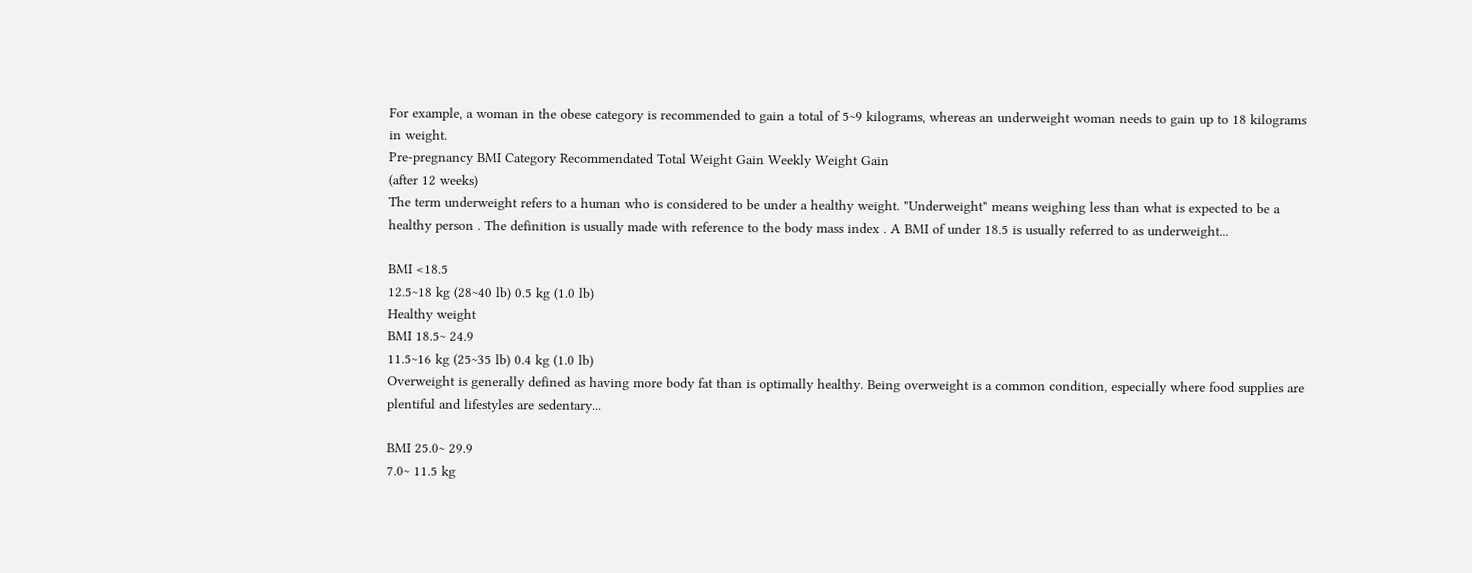For example, a woman in the obese category is recommended to gain a total of 5~9 kilograms, whereas an underweight woman needs to gain up to 18 kilograms in weight.
Pre-pregnancy BMI Category Recommendated Total Weight Gain Weekly Weight Gain
(after 12 weeks)
The term underweight refers to a human who is considered to be under a healthy weight. "Underweight" means weighing less than what is expected to be a healthy person . The definition is usually made with reference to the body mass index . A BMI of under 18.5 is usually referred to as underweight...

BMI <18.5
12.5~18 kg (28~40 lb) 0.5 kg (1.0 lb)
Healthy weight
BMI 18.5~ 24.9
11.5~16 kg (25~35 lb) 0.4 kg (1.0 lb)
Overweight is generally defined as having more body fat than is optimally healthy. Being overweight is a common condition, especially where food supplies are plentiful and lifestyles are sedentary...

BMI 25.0~ 29.9
7.0~ 11.5 kg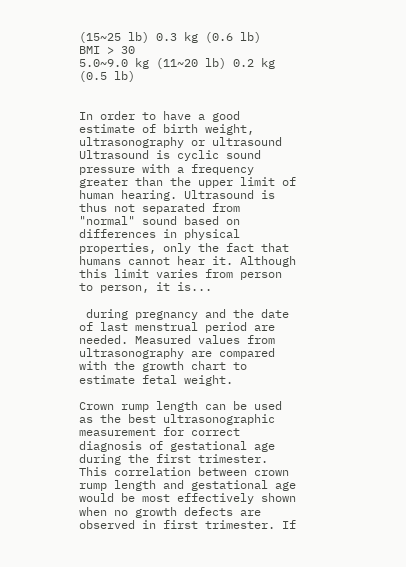(15~25 lb) 0.3 kg (0.6 lb)
BMI > 30
5.0~9.0 kg (11~20 lb) 0.2 kg (0.5 lb)


In order to have a good estimate of birth weight, ultrasonography or ultrasound
Ultrasound is cyclic sound pressure with a frequency greater than the upper limit of human hearing. Ultrasound is thus not separated from "normal" sound based on differences in physical properties, only the fact that humans cannot hear it. Although this limit varies from person to person, it is...

 during pregnancy and the date of last menstrual period are needed. Measured values from ultrasonography are compared with the growth chart to estimate fetal weight.

Crown rump length can be used as the best ultrasonographic measurement for correct diagnosis of gestational age during the first trimester. This correlation between crown rump length and gestational age would be most effectively shown when no growth defects are observed in first trimester. If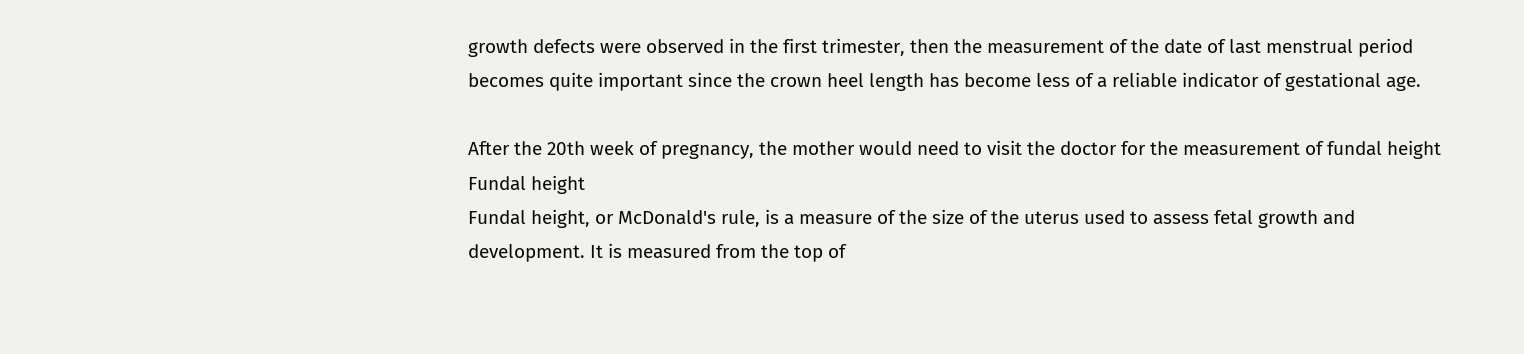growth defects were observed in the first trimester, then the measurement of the date of last menstrual period becomes quite important since the crown heel length has become less of a reliable indicator of gestational age.

After the 20th week of pregnancy, the mother would need to visit the doctor for the measurement of fundal height
Fundal height
Fundal height, or McDonald's rule, is a measure of the size of the uterus used to assess fetal growth and development. It is measured from the top of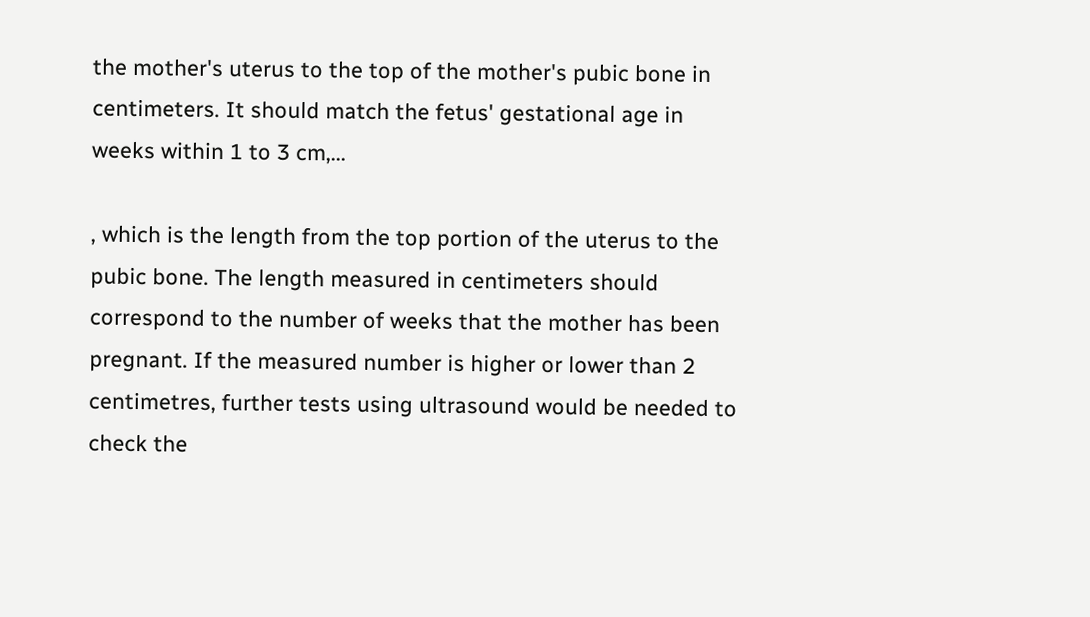the mother's uterus to the top of the mother's pubic bone in centimeters. It should match the fetus' gestational age in weeks within 1 to 3 cm,...

, which is the length from the top portion of the uterus to the pubic bone. The length measured in centimeters should correspond to the number of weeks that the mother has been pregnant. If the measured number is higher or lower than 2 centimetres, further tests using ultrasound would be needed to check the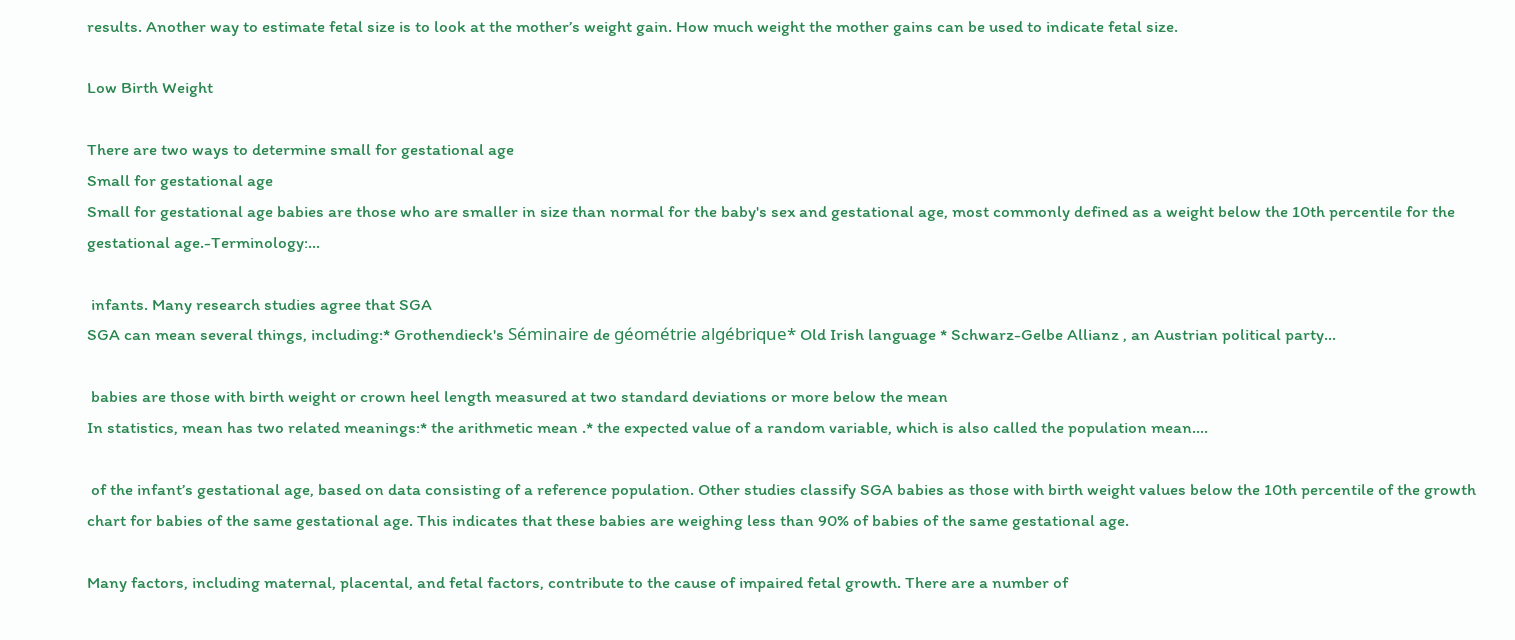results. Another way to estimate fetal size is to look at the mother’s weight gain. How much weight the mother gains can be used to indicate fetal size.

Low Birth Weight

There are two ways to determine small for gestational age
Small for gestational age
Small for gestational age babies are those who are smaller in size than normal for the baby's sex and gestational age, most commonly defined as a weight below the 10th percentile for the gestational age.-Terminology:...

 infants. Many research studies agree that SGA
SGA can mean several things, including:* Grothendieck's Séminaire de géométrie algébrique* Old Irish language * Schwarz-Gelbe Allianz , an Austrian political party...

 babies are those with birth weight or crown heel length measured at two standard deviations or more below the mean
In statistics, mean has two related meanings:* the arithmetic mean .* the expected value of a random variable, which is also called the population mean....

 of the infant’s gestational age, based on data consisting of a reference population. Other studies classify SGA babies as those with birth weight values below the 10th percentile of the growth chart for babies of the same gestational age. This indicates that these babies are weighing less than 90% of babies of the same gestational age.

Many factors, including maternal, placental, and fetal factors, contribute to the cause of impaired fetal growth. There are a number of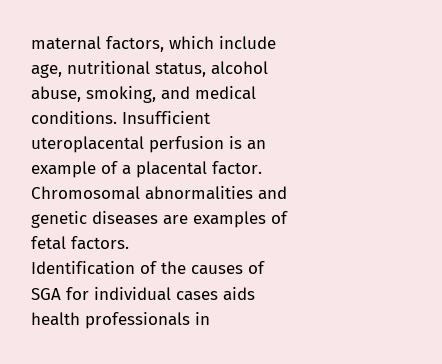maternal factors, which include age, nutritional status, alcohol abuse, smoking, and medical conditions. Insufficient uteroplacental perfusion is an example of a placental factor. Chromosomal abnormalities and genetic diseases are examples of fetal factors.
Identification of the causes of SGA for individual cases aids health professionals in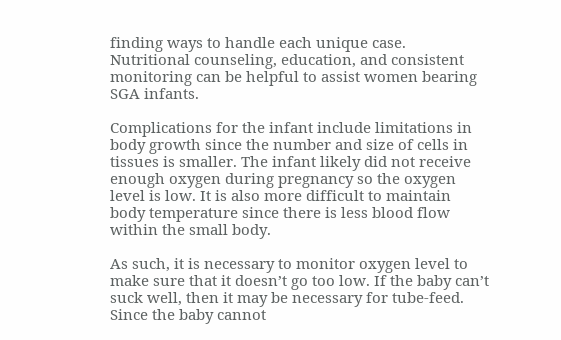finding ways to handle each unique case. Nutritional counseling, education, and consistent monitoring can be helpful to assist women bearing SGA infants.

Complications for the infant include limitations in body growth since the number and size of cells in tissues is smaller. The infant likely did not receive enough oxygen during pregnancy so the oxygen level is low. It is also more difficult to maintain body temperature since there is less blood flow within the small body.

As such, it is necessary to monitor oxygen level to make sure that it doesn’t go too low. If the baby can’t suck well, then it may be necessary for tube-feed. Since the baby cannot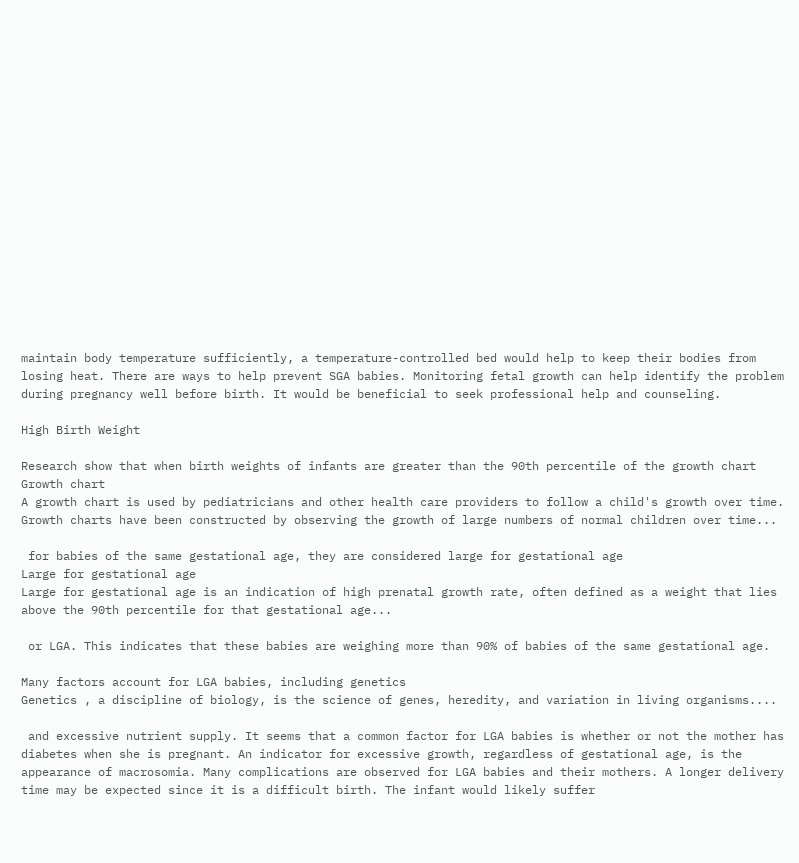maintain body temperature sufficiently, a temperature-controlled bed would help to keep their bodies from losing heat. There are ways to help prevent SGA babies. Monitoring fetal growth can help identify the problem during pregnancy well before birth. It would be beneficial to seek professional help and counseling.

High Birth Weight

Research show that when birth weights of infants are greater than the 90th percentile of the growth chart
Growth chart
A growth chart is used by pediatricians and other health care providers to follow a child's growth over time. Growth charts have been constructed by observing the growth of large numbers of normal children over time...

 for babies of the same gestational age, they are considered large for gestational age
Large for gestational age
Large for gestational age is an indication of high prenatal growth rate, often defined as a weight that lies above the 90th percentile for that gestational age...

 or LGA. This indicates that these babies are weighing more than 90% of babies of the same gestational age.

Many factors account for LGA babies, including genetics
Genetics , a discipline of biology, is the science of genes, heredity, and variation in living organisms....

 and excessive nutrient supply. It seems that a common factor for LGA babies is whether or not the mother has diabetes when she is pregnant. An indicator for excessive growth, regardless of gestational age, is the appearance of macrosomia. Many complications are observed for LGA babies and their mothers. A longer delivery time may be expected since it is a difficult birth. The infant would likely suffer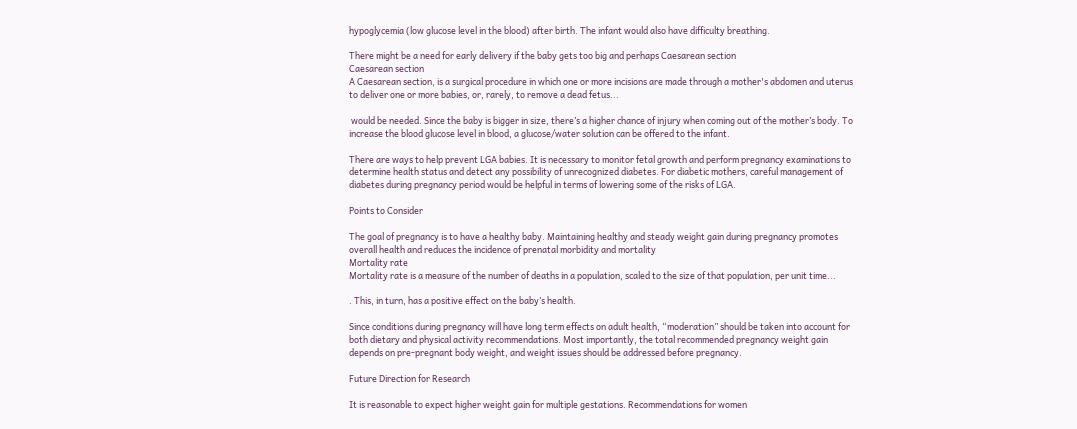hypoglycemia (low glucose level in the blood) after birth. The infant would also have difficulty breathing.

There might be a need for early delivery if the baby gets too big and perhaps Caesarean section
Caesarean section
A Caesarean section, is a surgical procedure in which one or more incisions are made through a mother's abdomen and uterus to deliver one or more babies, or, rarely, to remove a dead fetus...

 would be needed. Since the baby is bigger in size, there’s a higher chance of injury when coming out of the mother’s body. To increase the blood glucose level in blood, a glucose/water solution can be offered to the infant.

There are ways to help prevent LGA babies. It is necessary to monitor fetal growth and perform pregnancy examinations to determine health status and detect any possibility of unrecognized diabetes. For diabetic mothers, careful management of diabetes during pregnancy period would be helpful in terms of lowering some of the risks of LGA.

Points to Consider

The goal of pregnancy is to have a healthy baby. Maintaining healthy and steady weight gain during pregnancy promotes overall health and reduces the incidence of prenatal morbidity and mortality
Mortality rate
Mortality rate is a measure of the number of deaths in a population, scaled to the size of that population, per unit time...

. This, in turn, has a positive effect on the baby’s health.

Since conditions during pregnancy will have long term effects on adult health, “moderation” should be taken into account for both dietary and physical activity recommendations. Most importantly, the total recommended pregnancy weight gain depends on pre-pregnant body weight, and weight issues should be addressed before pregnancy.

Future Direction for Research

It is reasonable to expect higher weight gain for multiple gestations. Recommendations for women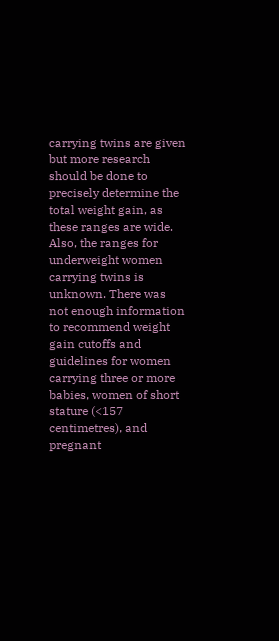carrying twins are given but more research should be done to precisely determine the total weight gain, as these ranges are wide. Also, the ranges for underweight women carrying twins is unknown. There was not enough information to recommend weight gain cutoffs and guidelines for women carrying three or more babies, women of short stature (<157 centimetres), and pregnant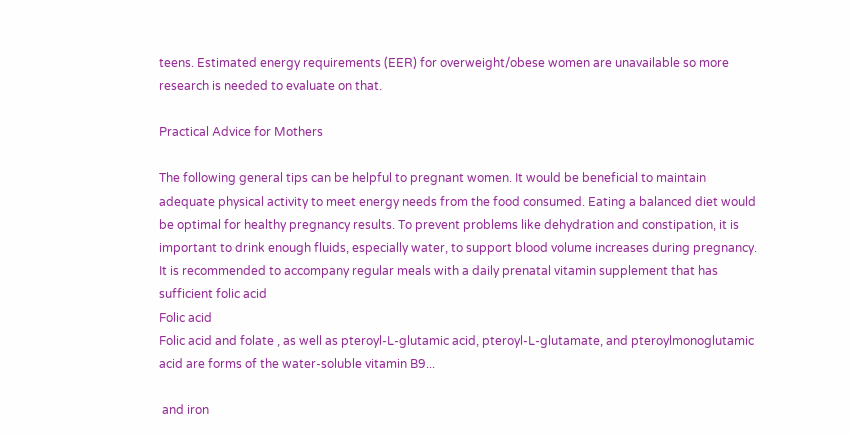teens. Estimated energy requirements (EER) for overweight/obese women are unavailable so more research is needed to evaluate on that.

Practical Advice for Mothers

The following general tips can be helpful to pregnant women. It would be beneficial to maintain adequate physical activity to meet energy needs from the food consumed. Eating a balanced diet would be optimal for healthy pregnancy results. To prevent problems like dehydration and constipation, it is important to drink enough fluids, especially water, to support blood volume increases during pregnancy. It is recommended to accompany regular meals with a daily prenatal vitamin supplement that has sufficient folic acid
Folic acid
Folic acid and folate , as well as pteroyl-L-glutamic acid, pteroyl-L-glutamate, and pteroylmonoglutamic acid are forms of the water-soluble vitamin B9...

 and iron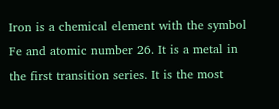Iron is a chemical element with the symbol Fe and atomic number 26. It is a metal in the first transition series. It is the most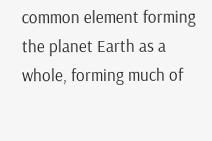common element forming the planet Earth as a whole, forming much of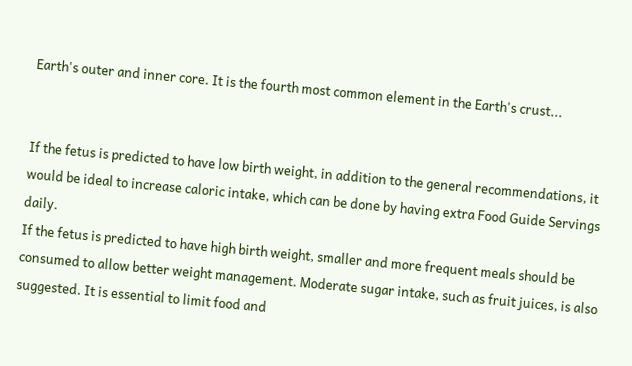Earth's outer and inner core. It is the fourth most common element in the Earth's crust...


If the fetus is predicted to have low birth weight, in addition to the general recommendations, it would be ideal to increase caloric intake, which can be done by having extra Food Guide Servings daily.
If the fetus is predicted to have high birth weight, smaller and more frequent meals should be consumed to allow better weight management. Moderate sugar intake, such as fruit juices, is also suggested. It is essential to limit food and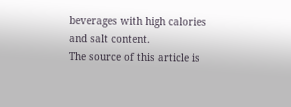beverages with high calories and salt content.
The source of this article is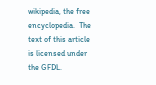wikipedia, the free encyclopedia.  The text of this article is licensed under the GFDL.